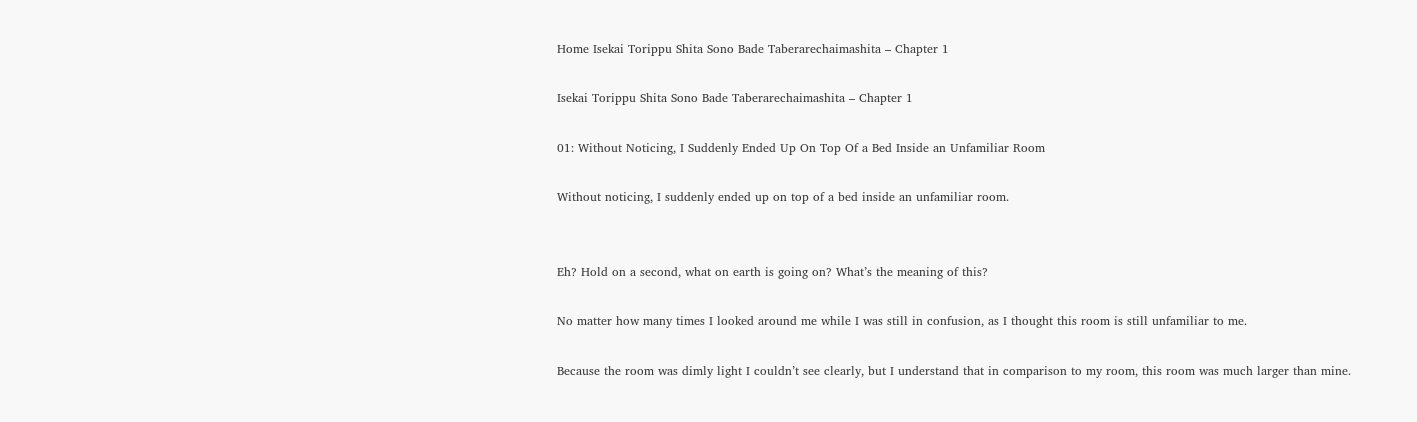Home Isekai Torippu Shita Sono Bade Taberarechaimashita – Chapter 1

Isekai Torippu Shita Sono Bade Taberarechaimashita – Chapter 1

01: Without Noticing, I Suddenly Ended Up On Top Of a Bed Inside an Unfamiliar Room

Without noticing, I suddenly ended up on top of a bed inside an unfamiliar room.


Eh? Hold on a second, what on earth is going on? What’s the meaning of this?

No matter how many times I looked around me while I was still in confusion, as I thought this room is still unfamiliar to me.

Because the room was dimly light I couldn’t see clearly, but I understand that in comparison to my room, this room was much larger than mine.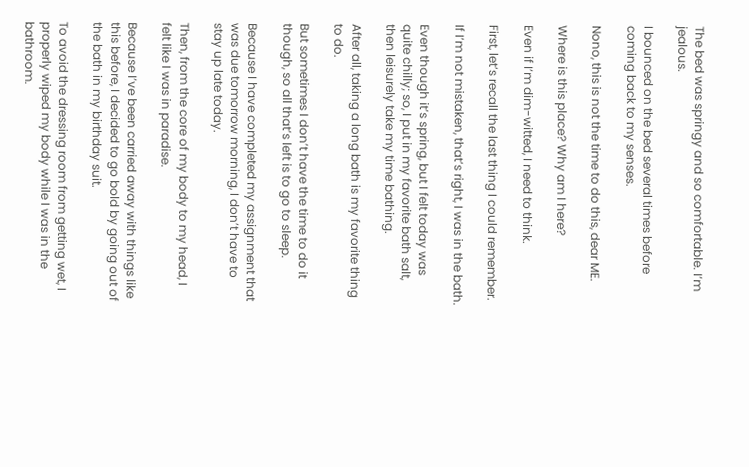The bed was springy and so comfortable. I’m jealous.

I bounced on the bed several times before coming back to my senses.

Nono, this is not the time to do this, dear ME.

Where is this place? Why am I here?

Even if I’m dim-witted, I need to think.

First, let’s recall the last thing I could remember.

If I’m not mistaken, that’s right, I was in the bath.

Even though it’s spring, but I felt today was quite chilly; so, I put in my favorite bath salt, then leisurely take my time bathing.

After all, taking a long bath is my favorite thing to do.

But sometimes I don’t have the time to do it though, so all that’s left is to go to sleep.

Because I have completed my assignment that was due tomorrow morning, I don’t have to stay up late today.

Then, from the core of my body to my head, I felt like I was in paradise.

Because I’ve been carried away with things like this before, I decided to go bold by going out of the bath in my birthday suit.

To avoid the dressing room from getting wet, I properly wiped my body while I was in the bathroom.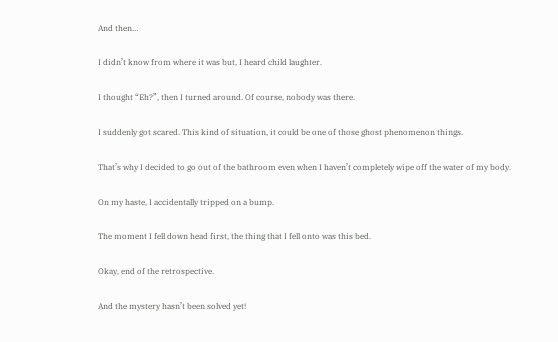And then…

I didn’t know from where it was but, I heard child laughter.

I thought “Eh?”, then I turned around. Of course, nobody was there.

I suddenly got scared. This kind of situation, it could be one of those ghost phenomenon things.

That’s why I decided to go out of the bathroom even when I haven’t completely wipe off the water of my body.

On my haste, I accidentally tripped on a bump.

The moment I fell down head first, the thing that I fell onto was this bed.

Okay, end of the retrospective.

And the mystery hasn’t been solved yet!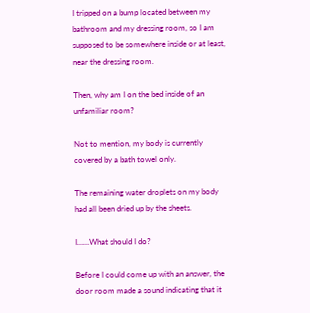I tripped on a bump located between my bathroom and my dressing room, so I am supposed to be somewhere inside or at least, near the dressing room.

Then, why am I on the bed inside of an unfamiliar room?

Not to mention, my body is currently covered by a bath towel only.

The remaining water droplets on my body had all been dried up by the sheets.

I……What should I do?

Before I could come up with an answer, the door room made a sound indicating that it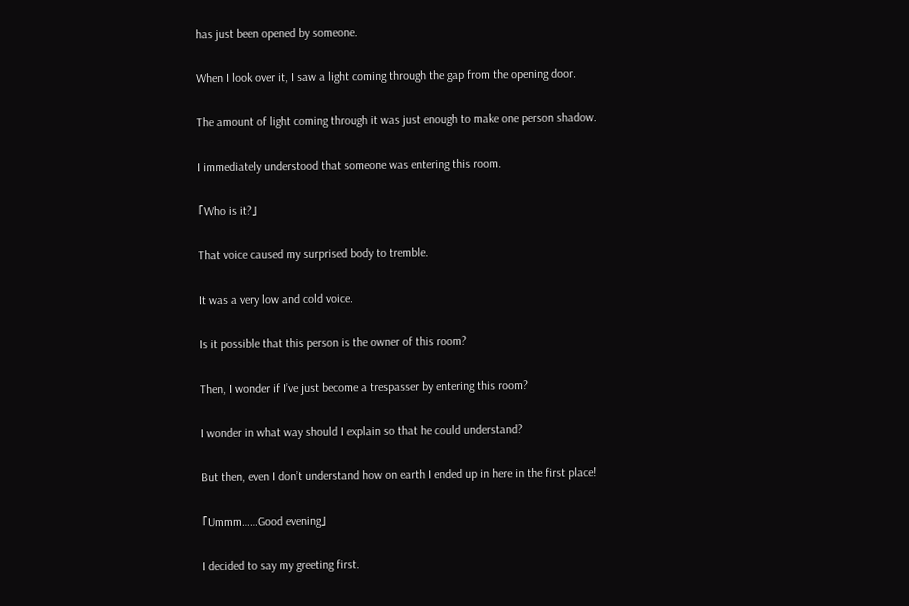has just been opened by someone.

When I look over it, I saw a light coming through the gap from the opening door.

The amount of light coming through it was just enough to make one person shadow.

I immediately understood that someone was entering this room.

「Who is it?」

That voice caused my surprised body to tremble.

It was a very low and cold voice.

Is it possible that this person is the owner of this room?

Then, I wonder if I’ve just become a trespasser by entering this room?

I wonder in what way should I explain so that he could understand?

But then, even I don’t understand how on earth I ended up in here in the first place!

「Ummm……Good evening」

I decided to say my greeting first.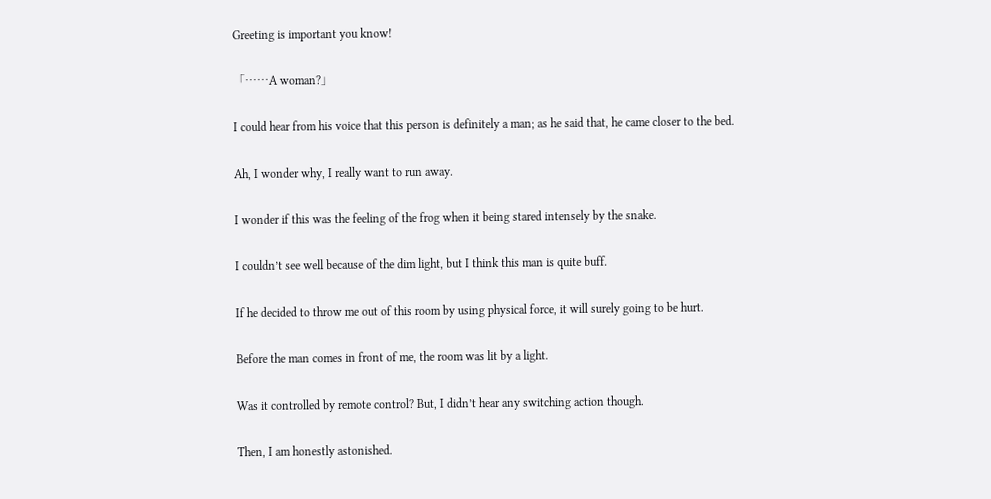Greeting is important you know!

「……A woman?」

I could hear from his voice that this person is definitely a man; as he said that, he came closer to the bed.

Ah, I wonder why, I really want to run away.

I wonder if this was the feeling of the frog when it being stared intensely by the snake.

I couldn’t see well because of the dim light, but I think this man is quite buff.

If he decided to throw me out of this room by using physical force, it will surely going to be hurt.

Before the man comes in front of me, the room was lit by a light.

Was it controlled by remote control? But, I didn’t hear any switching action though.

Then, I am honestly astonished.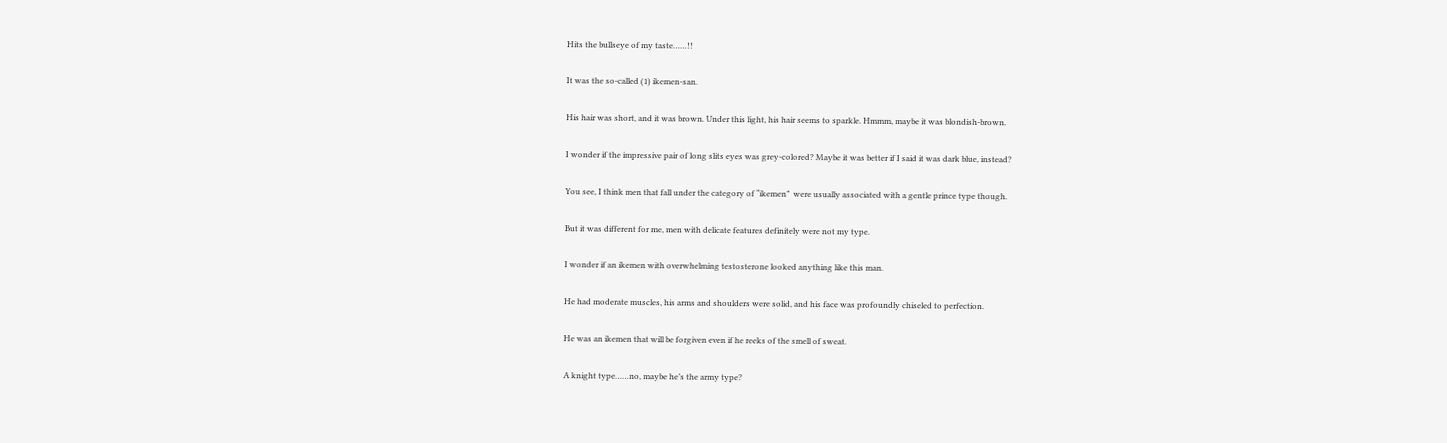Hits the bullseye of my taste……!!

It was the so-called (1) ikemen-san.

His hair was short, and it was brown. Under this light, his hair seems to sparkle. Hmmm, maybe it was blondish-brown.

I wonder if the impressive pair of long slits eyes was grey-colored? Maybe it was better if I said it was dark blue, instead?

You see, I think men that fall under the category of “ikemen”  were usually associated with a gentle prince type though.

But it was different for me, men with delicate features definitely were not my type.

I wonder if an ikemen with overwhelming testosterone looked anything like this man.

He had moderate muscles, his arms and shoulders were solid, and his face was profoundly chiseled to perfection.

He was an ikemen that will be forgiven even if he reeks of the smell of sweat.

A knight type……no, maybe he’s the army type?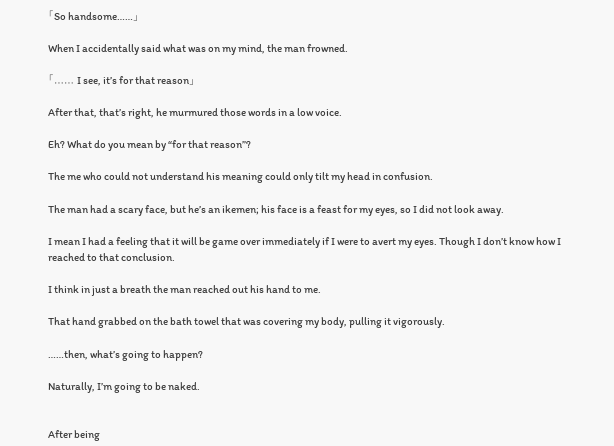「So handsome……」

When I accidentally said what was on my mind, the man frowned.

「…… I see, it’s for that reason」

After that, that’s right, he murmured those words in a low voice.

Eh? What do you mean by “for that reason”?

The me who could not understand his meaning could only tilt my head in confusion.

The man had a scary face, but he’s an ikemen; his face is a feast for my eyes, so I did not look away.

I mean I had a feeling that it will be game over immediately if I were to avert my eyes. Though I don’t know how I reached to that conclusion.

I think in just a breath the man reached out his hand to me.

That hand grabbed on the bath towel that was covering my body, pulling it vigorously.

……then, what’s going to happen?

Naturally, I’m going to be naked.


After being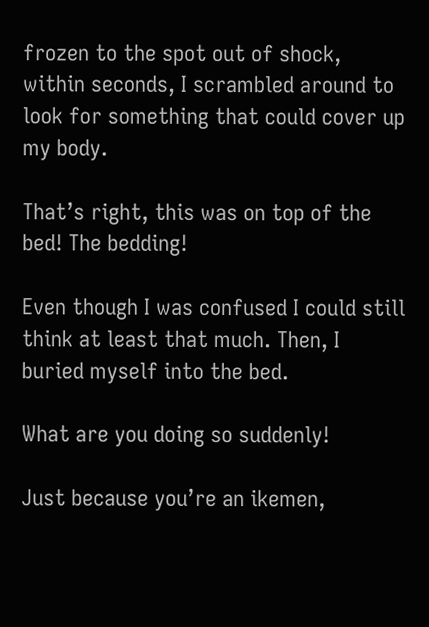frozen to the spot out of shock, within seconds, I scrambled around to look for something that could cover up my body.

That’s right, this was on top of the bed! The bedding!

Even though I was confused I could still think at least that much. Then, I buried myself into the bed.

What are you doing so suddenly!

Just because you’re an ikemen,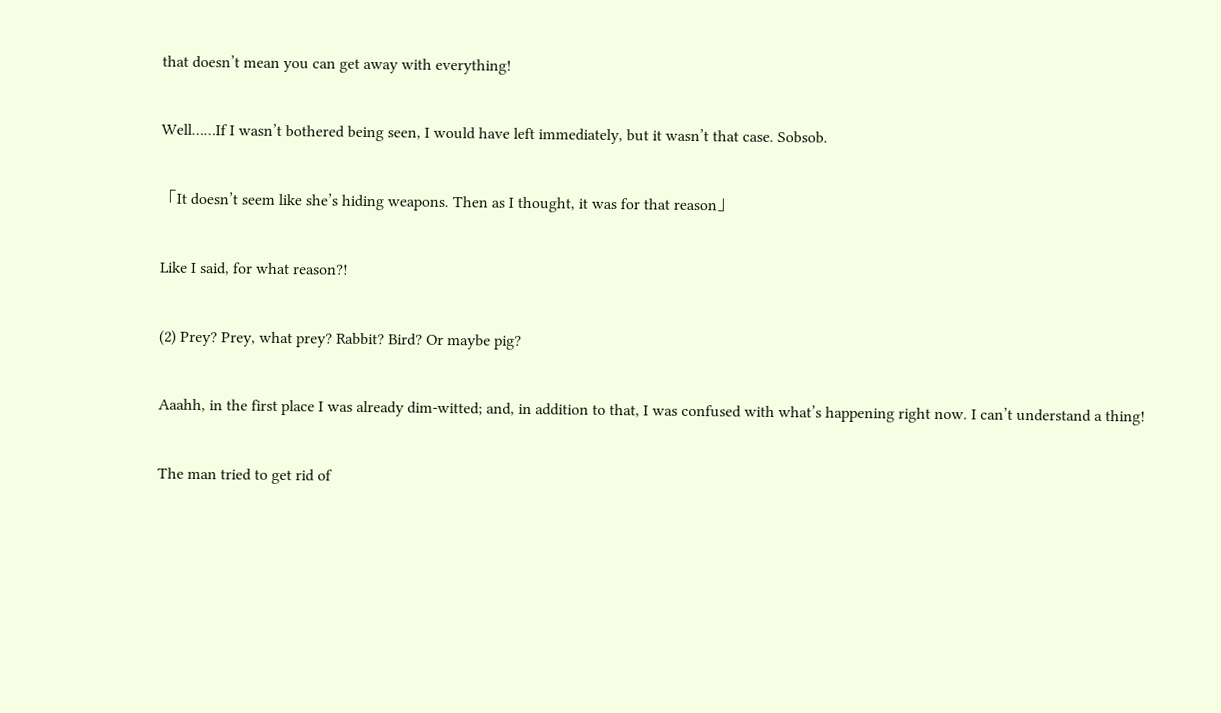that doesn’t mean you can get away with everything!

Well……If I wasn’t bothered being seen, I would have left immediately, but it wasn’t that case. Sobsob.

「It doesn’t seem like she’s hiding weapons. Then as I thought, it was for that reason」

Like I said, for what reason?!

(2) Prey? Prey, what prey? Rabbit? Bird? Or maybe pig?

Aaahh, in the first place I was already dim-witted; and, in addition to that, I was confused with what’s happening right now. I can’t understand a thing!

The man tried to get rid of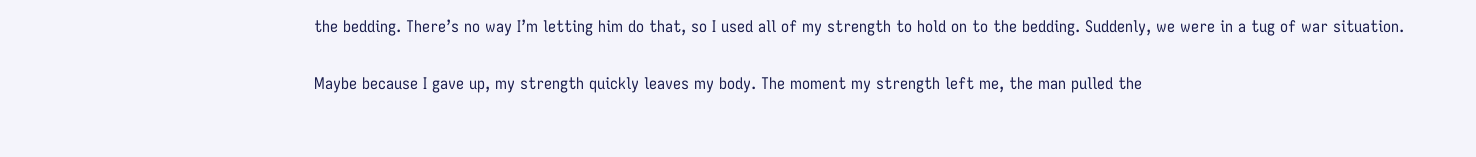the bedding. There’s no way I’m letting him do that, so I used all of my strength to hold on to the bedding. Suddenly, we were in a tug of war situation.

Maybe because I gave up, my strength quickly leaves my body. The moment my strength left me, the man pulled the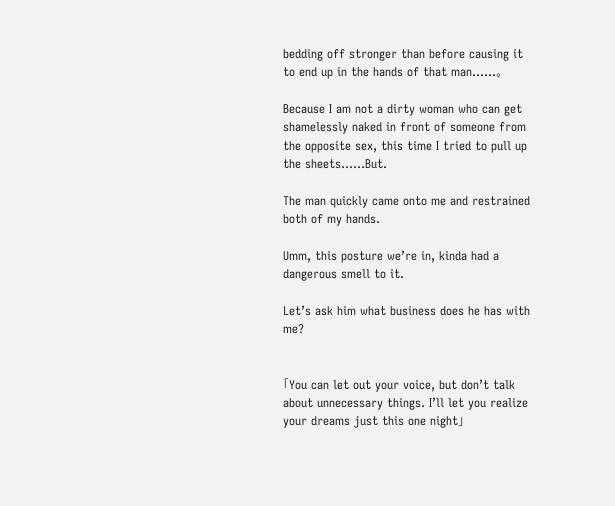bedding off stronger than before causing it to end up in the hands of that man……。

Because I am not a dirty woman who can get shamelessly naked in front of someone from the opposite sex, this time I tried to pull up the sheets……But.

The man quickly came onto me and restrained both of my hands.

Umm, this posture we’re in, kinda had a dangerous smell to it.

Let’s ask him what business does he has with me?


「You can let out your voice, but don’t talk about unnecessary things. I’ll let you realize your dreams just this one night」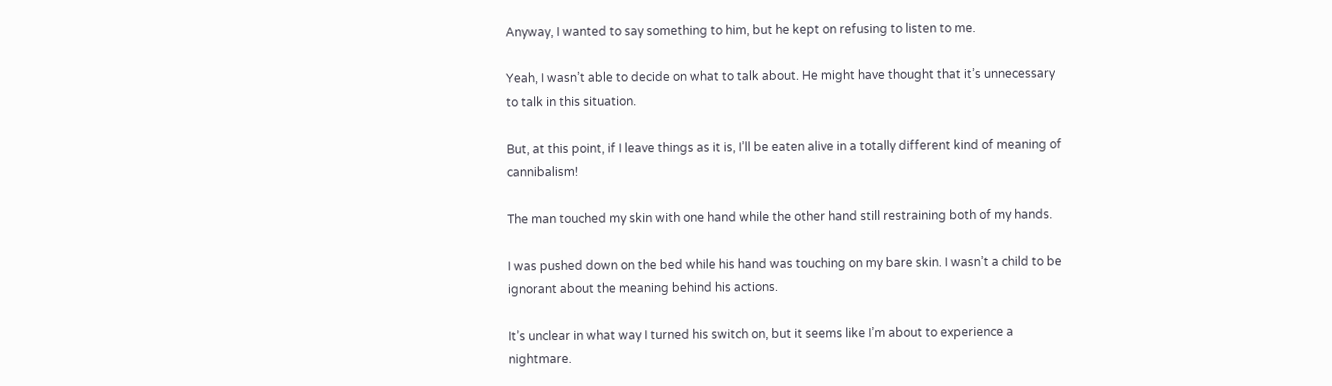Anyway, I wanted to say something to him, but he kept on refusing to listen to me.

Yeah, I wasn’t able to decide on what to talk about. He might have thought that it’s unnecessary to talk in this situation.

But, at this point, if I leave things as it is, I’ll be eaten alive in a totally different kind of meaning of cannibalism!

The man touched my skin with one hand while the other hand still restraining both of my hands.

I was pushed down on the bed while his hand was touching on my bare skin. I wasn’t a child to be ignorant about the meaning behind his actions.

It’s unclear in what way I turned his switch on, but it seems like I’m about to experience a nightmare.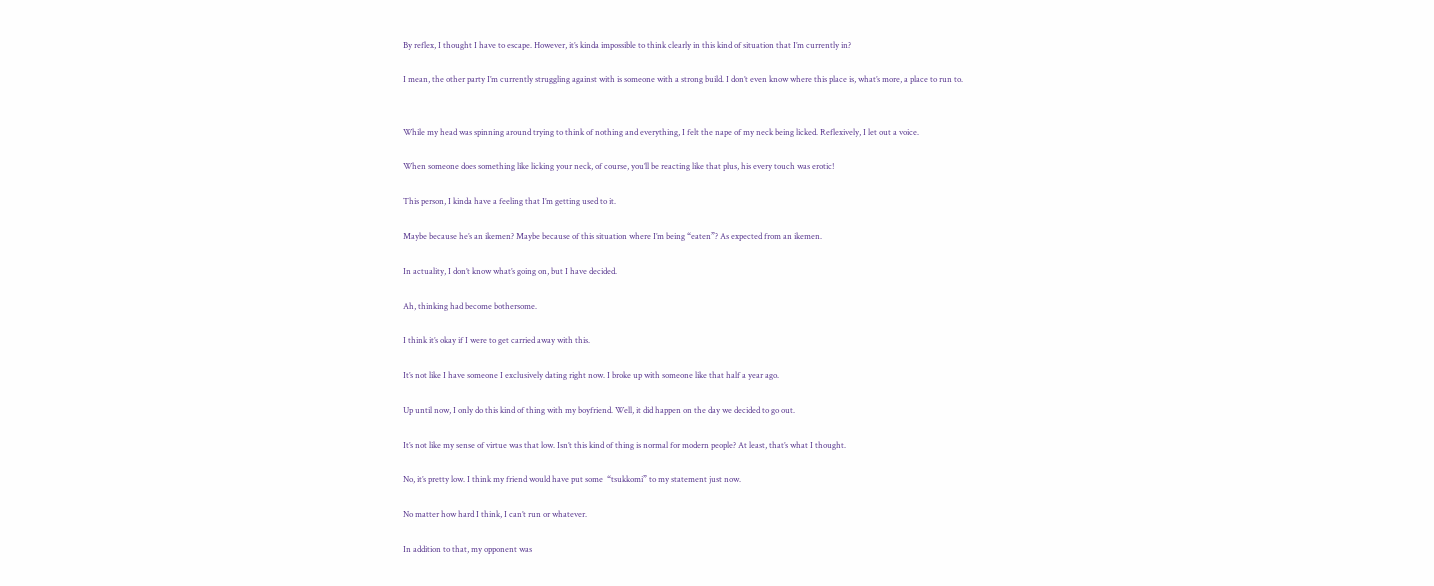By reflex, I thought I have to escape. However, it’s kinda impossible to think clearly in this kind of situation that I’m currently in?

I mean, the other party I’m currently struggling against with is someone with a strong build. I don’t even know where this place is, what’s more, a place to run to.


While my head was spinning around trying to think of nothing and everything, I felt the nape of my neck being licked. Reflexively, I let out a voice.

When someone does something like licking your neck, of course, you’ll be reacting like that plus, his every touch was erotic!

This person, I kinda have a feeling that I’m getting used to it.

Maybe because he’s an ikemen? Maybe because of this situation where I’m being “eaten”? As expected from an ikemen.

In actuality, I don’t know what’s going on, but I have decided.

Ah, thinking had become bothersome.

I think it’s okay if I were to get carried away with this.

It’s not like I have someone I exclusively dating right now. I broke up with someone like that half a year ago.

Up until now, I only do this kind of thing with my boyfriend. Well, it did happen on the day we decided to go out.

It’s not like my sense of virtue was that low. Isn’t this kind of thing is normal for modern people? At least, that’s what I thought.

No, it’s pretty low. I think my friend would have put some  “tsukkomi” to my statement just now.

No matter how hard I think, I can’t run or whatever.

In addition to that, my opponent was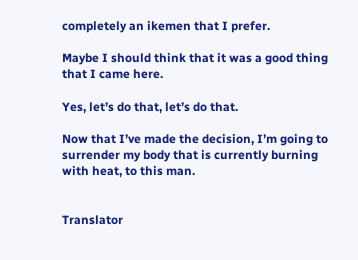completely an ikemen that I prefer.

Maybe I should think that it was a good thing that I came here.

Yes, let’s do that, let’s do that.

Now that I’ve made the decision, I’m going to surrender my body that is currently burning with heat, to this man.


Translator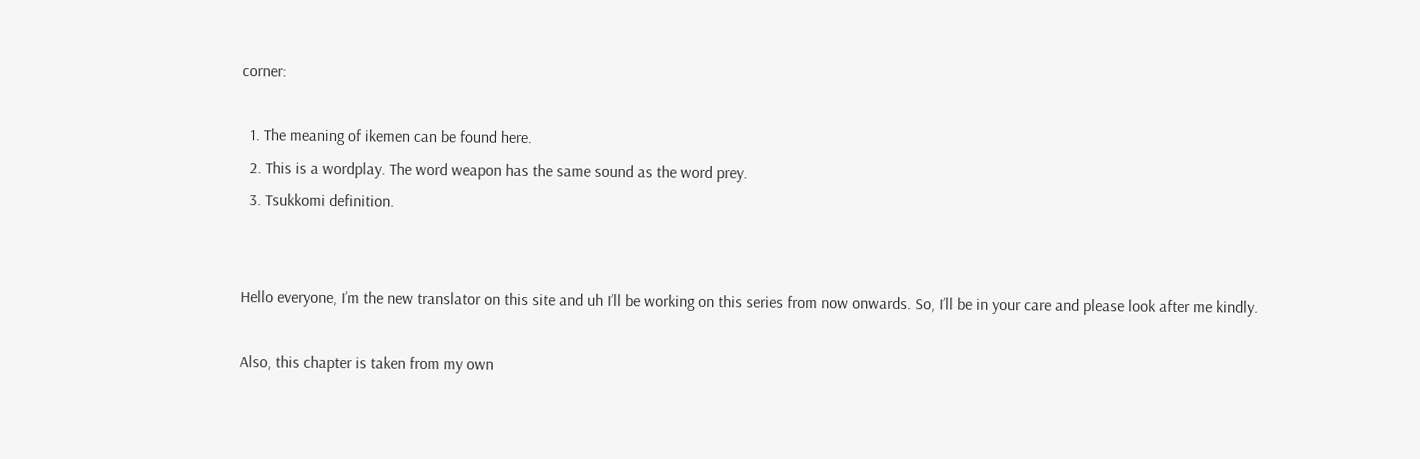corner:

  1. The meaning of ikemen can be found here.
  2. This is a wordplay. The word weapon has the same sound as the word prey.
  3. Tsukkomi definition.


Hello everyone, I’m the new translator on this site and uh I’ll be working on this series from now onwards. So, I’ll be in your care and please look after me kindly.

Also, this chapter is taken from my own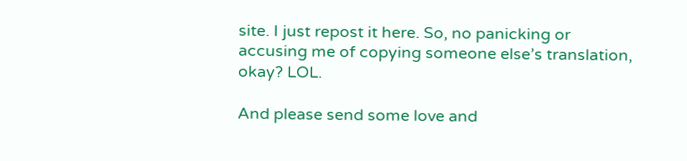site. I just repost it here. So, no panicking or accusing me of copying someone else’s translation, okay? LOL.

And please send some love and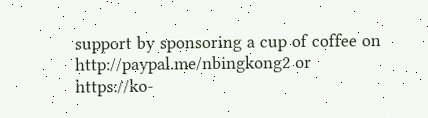support by sponsoring a cup of coffee on http://paypal.me/nbingkong2 or https://ko-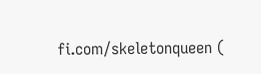fi.com/skeletonqueen (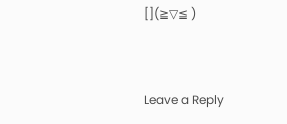[](≧▽≦ )


Leave a Reply